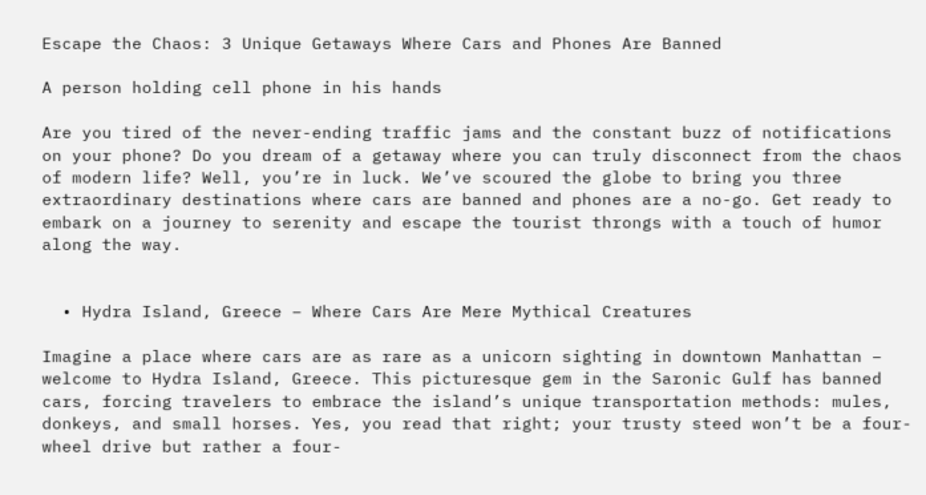Escape the Chaos: 3 Unique Getaways Where Cars and Phones Are Banned

A person holding cell phone in his hands

Are you tired of the never-ending traffic jams and the constant buzz of notifications on your phone? Do you dream of a getaway where you can truly disconnect from the chaos of modern life? Well, you’re in luck. We’ve scoured the globe to bring you three extraordinary destinations where cars are banned and phones are a no-go. Get ready to embark on a journey to serenity and escape the tourist throngs with a touch of humor along the way.


  • Hydra Island, Greece – Where Cars Are Mere Mythical Creatures

Imagine a place where cars are as rare as a unicorn sighting in downtown Manhattan – welcome to Hydra Island, Greece. This picturesque gem in the Saronic Gulf has banned cars, forcing travelers to embrace the island’s unique transportation methods: mules, donkeys, and small horses. Yes, you read that right; your trusty steed won’t be a four-wheel drive but rather a four-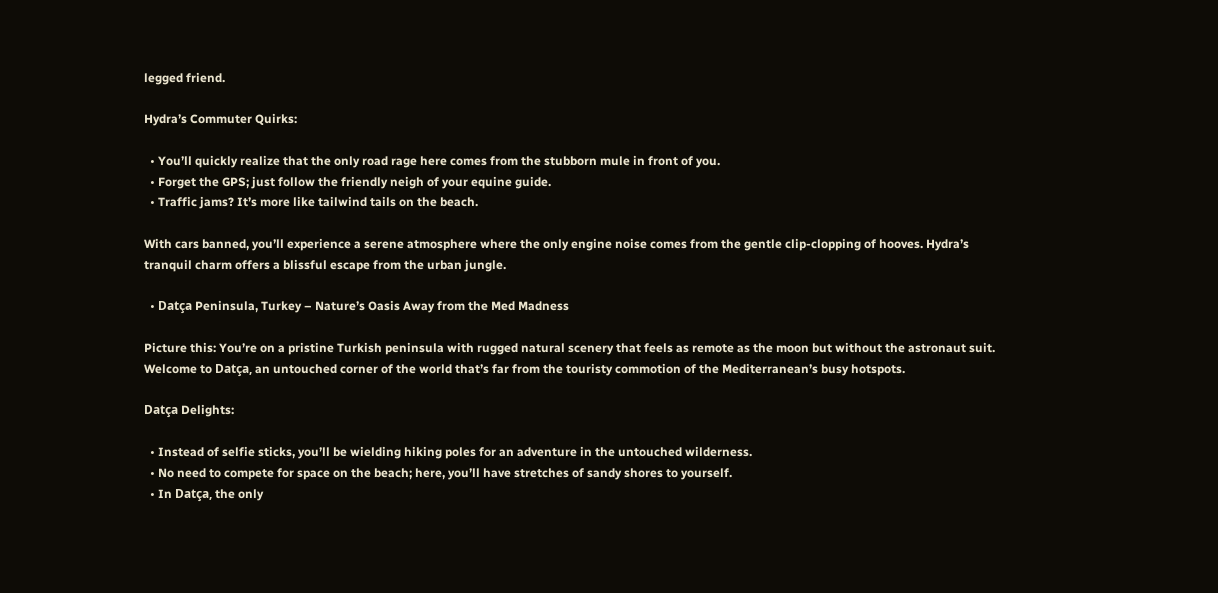legged friend.

Hydra’s Commuter Quirks:

  • You’ll quickly realize that the only road rage here comes from the stubborn mule in front of you.
  • Forget the GPS; just follow the friendly neigh of your equine guide.
  • Traffic jams? It’s more like tailwind tails on the beach.

With cars banned, you’ll experience a serene atmosphere where the only engine noise comes from the gentle clip-clopping of hooves. Hydra’s tranquil charm offers a blissful escape from the urban jungle.

  • Datça Peninsula, Turkey – Nature’s Oasis Away from the Med Madness

Picture this: You’re on a pristine Turkish peninsula with rugged natural scenery that feels as remote as the moon but without the astronaut suit. Welcome to Datça, an untouched corner of the world that’s far from the touristy commotion of the Mediterranean’s busy hotspots.

Datça Delights:

  • Instead of selfie sticks, you’ll be wielding hiking poles for an adventure in the untouched wilderness.
  • No need to compete for space on the beach; here, you’ll have stretches of sandy shores to yourself.
  • In Datça, the only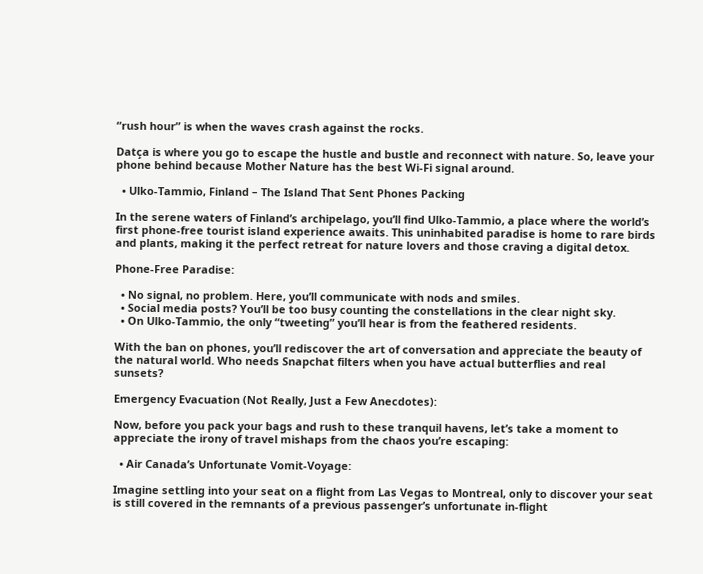“rush hour” is when the waves crash against the rocks.

Datça is where you go to escape the hustle and bustle and reconnect with nature. So, leave your phone behind because Mother Nature has the best Wi-Fi signal around.

  • Ulko-Tammio, Finland – The Island That Sent Phones Packing

In the serene waters of Finland’s archipelago, you’ll find Ulko-Tammio, a place where the world’s first phone-free tourist island experience awaits. This uninhabited paradise is home to rare birds and plants, making it the perfect retreat for nature lovers and those craving a digital detox.

Phone-Free Paradise:

  • No signal, no problem. Here, you’ll communicate with nods and smiles.
  • Social media posts? You’ll be too busy counting the constellations in the clear night sky.
  • On Ulko-Tammio, the only “tweeting” you’ll hear is from the feathered residents.

With the ban on phones, you’ll rediscover the art of conversation and appreciate the beauty of the natural world. Who needs Snapchat filters when you have actual butterflies and real sunsets?

Emergency Evacuation (Not Really, Just a Few Anecdotes):

Now, before you pack your bags and rush to these tranquil havens, let’s take a moment to appreciate the irony of travel mishaps from the chaos you’re escaping:

  • Air Canada’s Unfortunate Vomit-Voyage:

Imagine settling into your seat on a flight from Las Vegas to Montreal, only to discover your seat is still covered in the remnants of a previous passenger’s unfortunate in-flight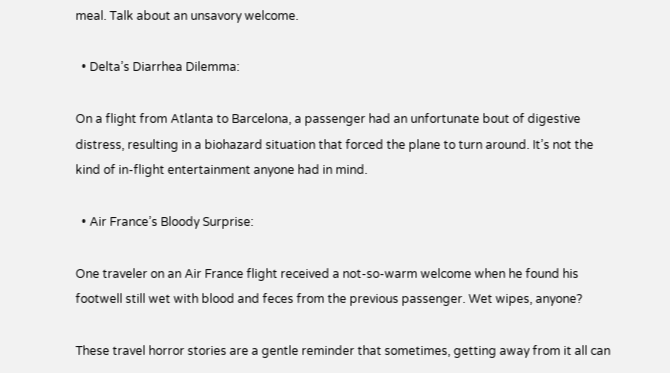meal. Talk about an unsavory welcome.

  • Delta’s Diarrhea Dilemma:

On a flight from Atlanta to Barcelona, a passenger had an unfortunate bout of digestive distress, resulting in a biohazard situation that forced the plane to turn around. It’s not the kind of in-flight entertainment anyone had in mind.

  • Air France’s Bloody Surprise:

One traveler on an Air France flight received a not-so-warm welcome when he found his footwell still wet with blood and feces from the previous passenger. Wet wipes, anyone?

These travel horror stories are a gentle reminder that sometimes, getting away from it all can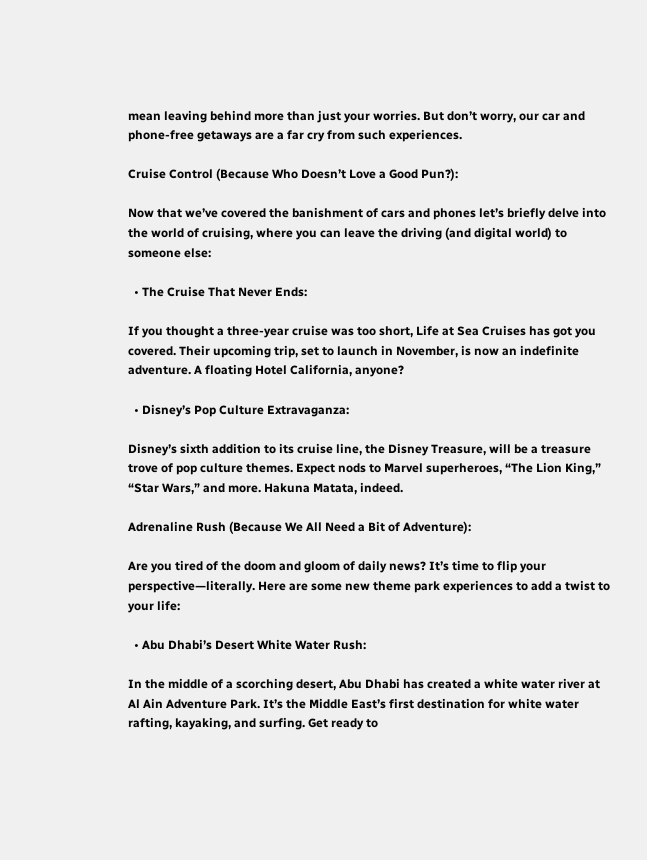mean leaving behind more than just your worries. But don’t worry, our car and phone-free getaways are a far cry from such experiences.

Cruise Control (Because Who Doesn’t Love a Good Pun?):

Now that we’ve covered the banishment of cars and phones let’s briefly delve into the world of cruising, where you can leave the driving (and digital world) to someone else:

  • The Cruise That Never Ends:

If you thought a three-year cruise was too short, Life at Sea Cruises has got you covered. Their upcoming trip, set to launch in November, is now an indefinite adventure. A floating Hotel California, anyone?

  • Disney’s Pop Culture Extravaganza:

Disney’s sixth addition to its cruise line, the Disney Treasure, will be a treasure trove of pop culture themes. Expect nods to Marvel superheroes, “The Lion King,” “Star Wars,” and more. Hakuna Matata, indeed.

Adrenaline Rush (Because We All Need a Bit of Adventure):

Are you tired of the doom and gloom of daily news? It’s time to flip your perspective—literally. Here are some new theme park experiences to add a twist to your life:

  • Abu Dhabi’s Desert White Water Rush:

In the middle of a scorching desert, Abu Dhabi has created a white water river at Al Ain Adventure Park. It’s the Middle East’s first destination for white water rafting, kayaking, and surfing. Get ready to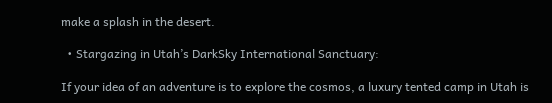make a splash in the desert.

  • Stargazing in Utah’s DarkSky International Sanctuary:

If your idea of an adventure is to explore the cosmos, a luxury tented camp in Utah is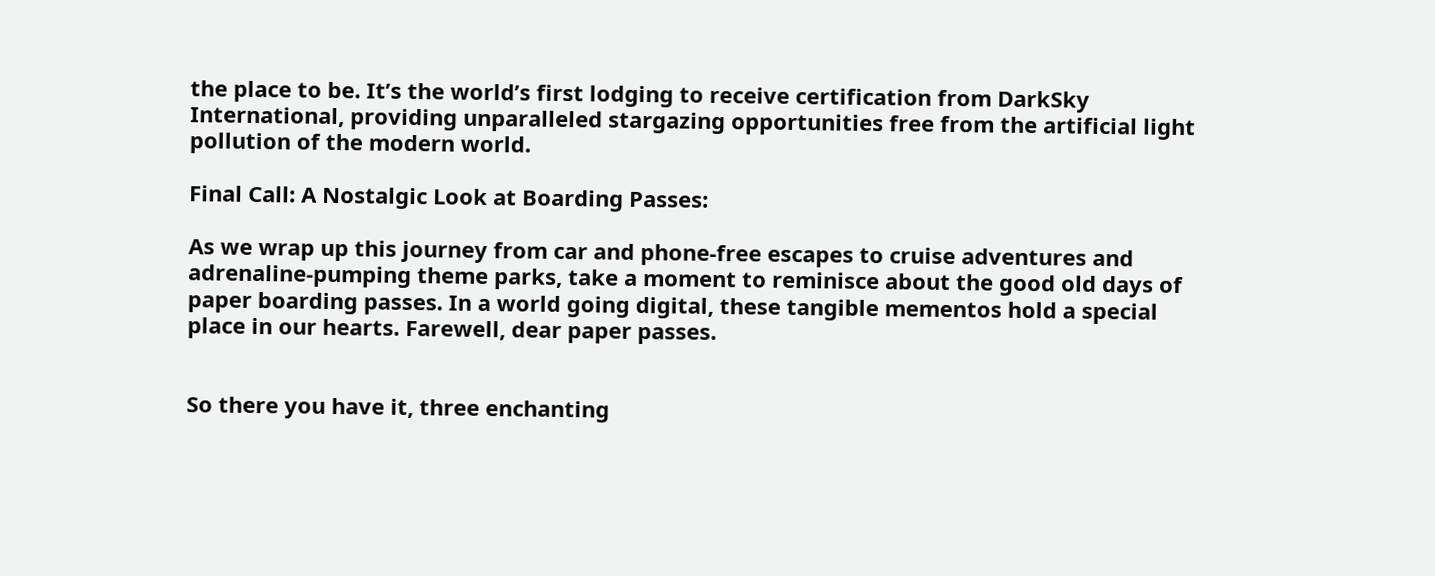the place to be. It’s the world’s first lodging to receive certification from DarkSky International, providing unparalleled stargazing opportunities free from the artificial light pollution of the modern world.

Final Call: A Nostalgic Look at Boarding Passes:

As we wrap up this journey from car and phone-free escapes to cruise adventures and adrenaline-pumping theme parks, take a moment to reminisce about the good old days of paper boarding passes. In a world going digital, these tangible mementos hold a special place in our hearts. Farewell, dear paper passes.


So there you have it, three enchanting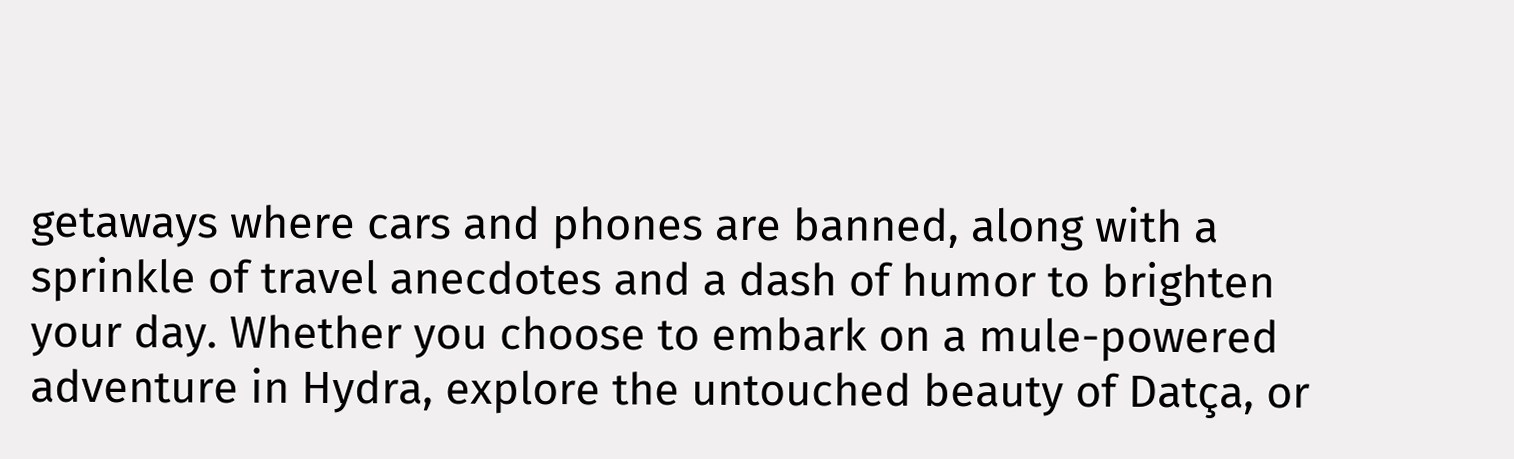getaways where cars and phones are banned, along with a sprinkle of travel anecdotes and a dash of humor to brighten your day. Whether you choose to embark on a mule-powered adventure in Hydra, explore the untouched beauty of Datça, or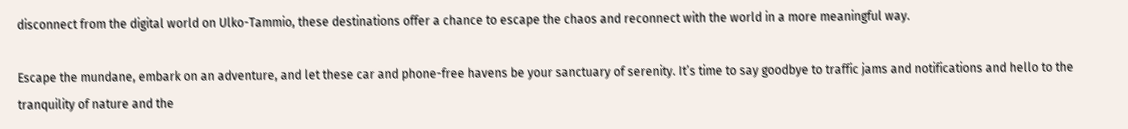disconnect from the digital world on Ulko-Tammio, these destinations offer a chance to escape the chaos and reconnect with the world in a more meaningful way.

Escape the mundane, embark on an adventure, and let these car and phone-free havens be your sanctuary of serenity. It’s time to say goodbye to traffic jams and notifications and hello to the tranquility of nature and the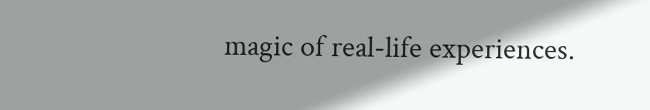magic of real-life experiences.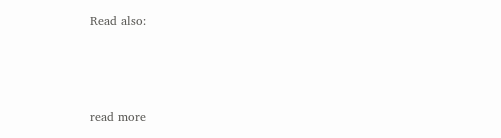Read also:



read more